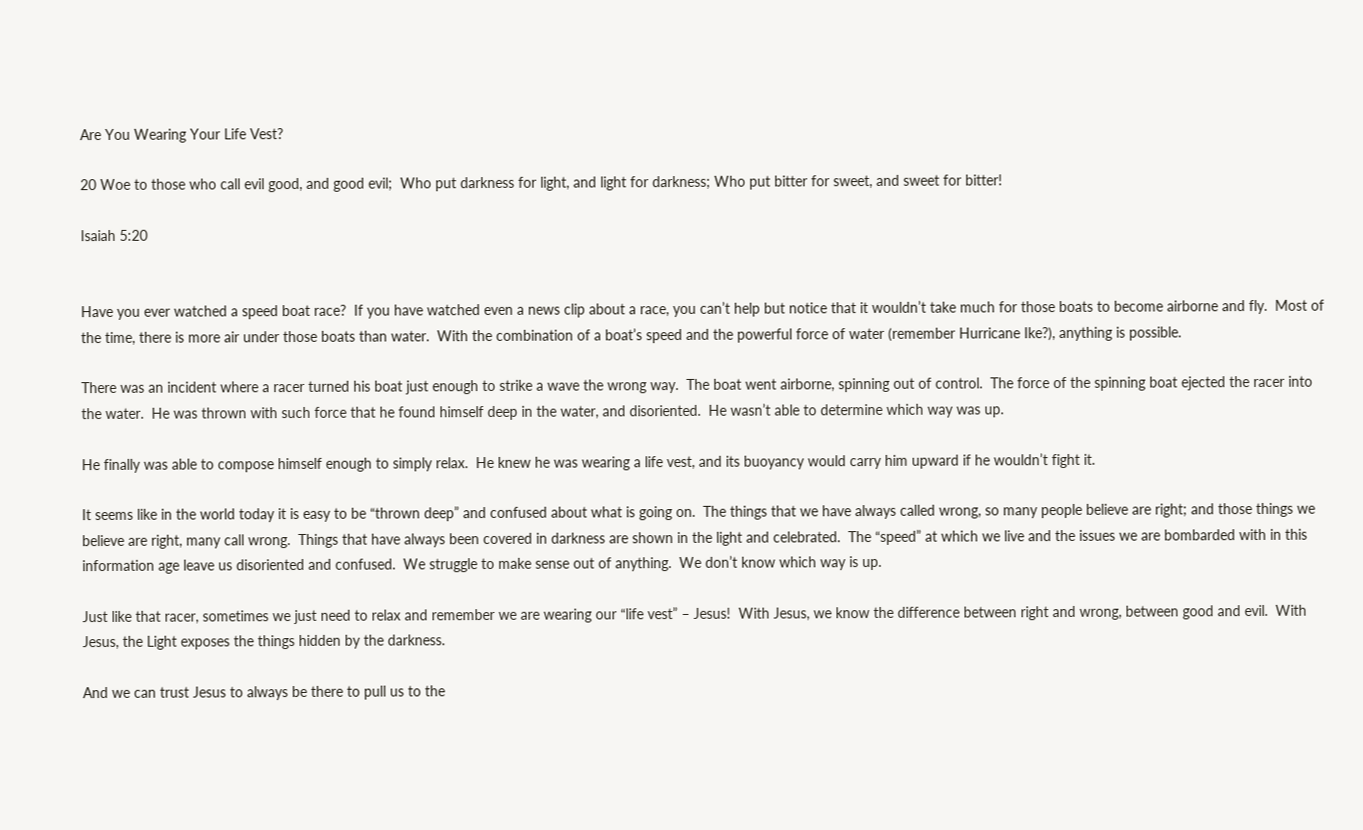Are You Wearing Your Life Vest?

20 Woe to those who call evil good, and good evil;  Who put darkness for light, and light for darkness; Who put bitter for sweet, and sweet for bitter!

Isaiah 5:20


Have you ever watched a speed boat race?  If you have watched even a news clip about a race, you can’t help but notice that it wouldn’t take much for those boats to become airborne and fly.  Most of the time, there is more air under those boats than water.  With the combination of a boat’s speed and the powerful force of water (remember Hurricane Ike?), anything is possible.

There was an incident where a racer turned his boat just enough to strike a wave the wrong way.  The boat went airborne, spinning out of control.  The force of the spinning boat ejected the racer into the water.  He was thrown with such force that he found himself deep in the water, and disoriented.  He wasn’t able to determine which way was up.

He finally was able to compose himself enough to simply relax.  He knew he was wearing a life vest, and its buoyancy would carry him upward if he wouldn’t fight it.

It seems like in the world today it is easy to be “thrown deep” and confused about what is going on.  The things that we have always called wrong, so many people believe are right; and those things we believe are right, many call wrong.  Things that have always been covered in darkness are shown in the light and celebrated.  The “speed” at which we live and the issues we are bombarded with in this information age leave us disoriented and confused.  We struggle to make sense out of anything.  We don’t know which way is up.

Just like that racer, sometimes we just need to relax and remember we are wearing our “life vest” – Jesus!  With Jesus, we know the difference between right and wrong, between good and evil.  With Jesus, the Light exposes the things hidden by the darkness.

And we can trust Jesus to always be there to pull us to the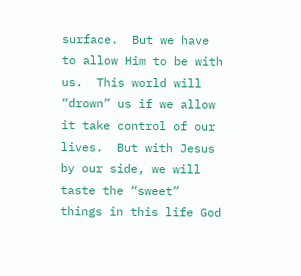surface.  But we have to allow Him to be with us.  This world will “drown” us if we allow it take control of our lives.  But with Jesus by our side, we will taste the “sweet” things in this life God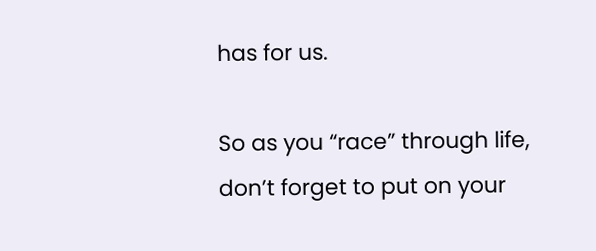has for us.

So as you “race” through life, don’t forget to put on your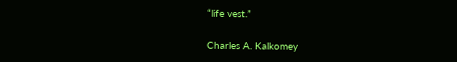“life vest.”

Charles A. Kalkomey